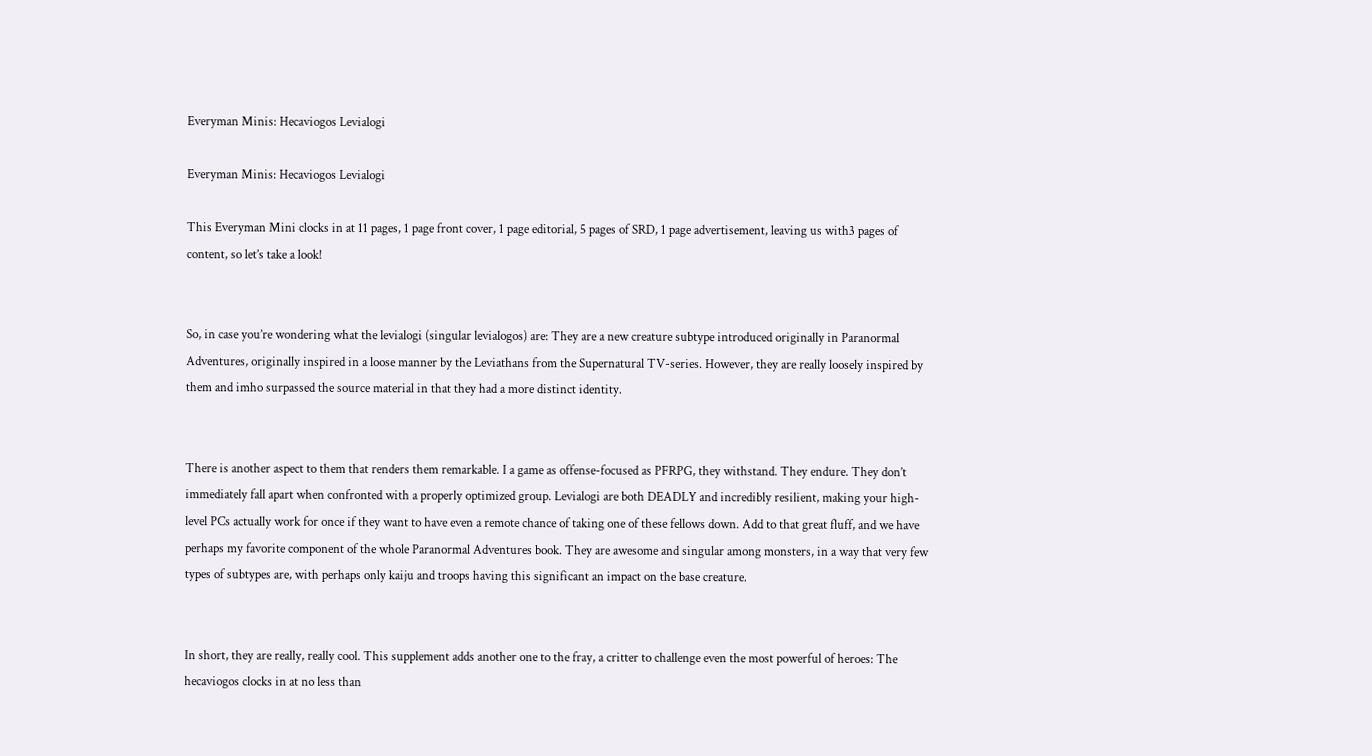Everyman Minis: Hecaviogos Levialogi

Everyman Minis: Hecaviogos Levialogi

This Everyman Mini clocks in at 11 pages, 1 page front cover, 1 page editorial, 5 pages of SRD, 1 page advertisement, leaving us with3 pages of content, so let’s take a look!


So, in case you’re wondering what the levialogi (singular levialogos) are: They are a new creature subtype introduced originally in Paranormal Adventures, originally inspired in a loose manner by the Leviathans from the Supernatural TV-series. However, they are really loosely inspired by them and imho surpassed the source material in that they had a more distinct identity.


There is another aspect to them that renders them remarkable. I a game as offense-focused as PFRPG, they withstand. They endure. They don’t immediately fall apart when confronted with a properly optimized group. Levialogi are both DEADLY and incredibly resilient, making your high-level PCs actually work for once if they want to have even a remote chance of taking one of these fellows down. Add to that great fluff, and we have perhaps my favorite component of the whole Paranormal Adventures book. They are awesome and singular among monsters, in a way that very few types of subtypes are, with perhaps only kaiju and troops having this significant an impact on the base creature.


In short, they are really, really cool. This supplement adds another one to the fray, a critter to challenge even the most powerful of heroes: The hecaviogos clocks in at no less than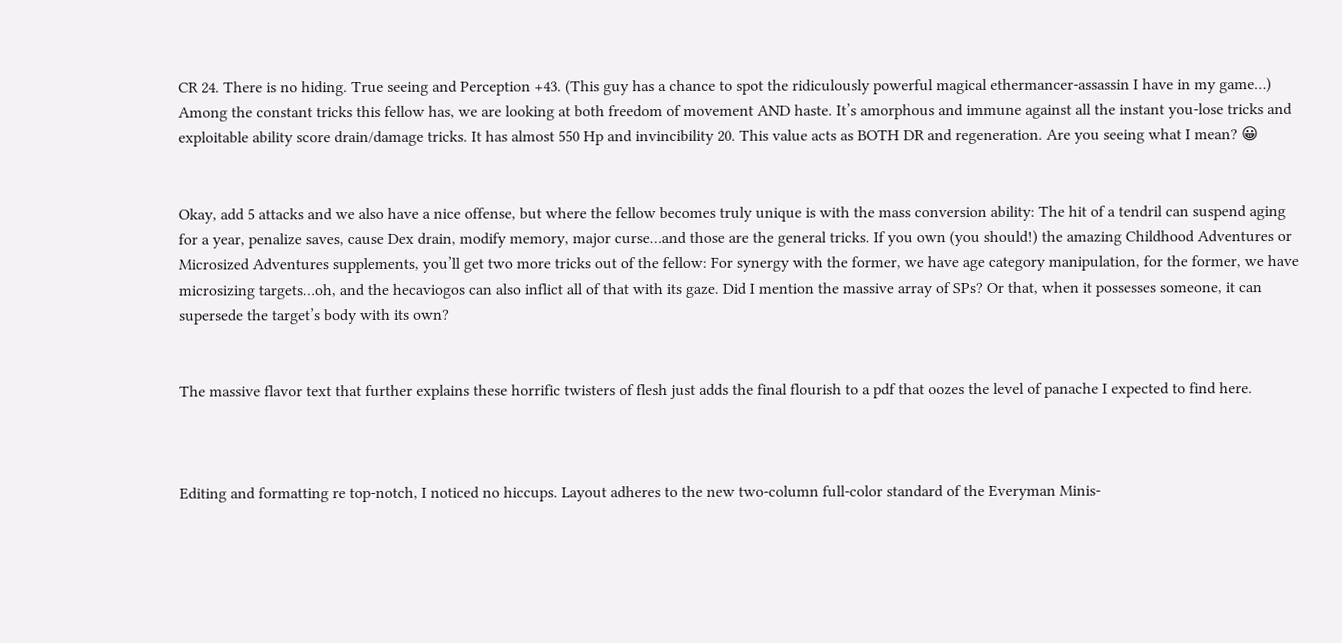CR 24. There is no hiding. True seeing and Perception +43. (This guy has a chance to spot the ridiculously powerful magical ethermancer-assassin I have in my game…) Among the constant tricks this fellow has, we are looking at both freedom of movement AND haste. It’s amorphous and immune against all the instant you-lose tricks and exploitable ability score drain/damage tricks. It has almost 550 Hp and invincibility 20. This value acts as BOTH DR and regeneration. Are you seeing what I mean? 😀


Okay, add 5 attacks and we also have a nice offense, but where the fellow becomes truly unique is with the mass conversion ability: The hit of a tendril can suspend aging for a year, penalize saves, cause Dex drain, modify memory, major curse…and those are the general tricks. If you own (you should!) the amazing Childhood Adventures or Microsized Adventures supplements, you’ll get two more tricks out of the fellow: For synergy with the former, we have age category manipulation, for the former, we have microsizing targets…oh, and the hecaviogos can also inflict all of that with its gaze. Did I mention the massive array of SPs? Or that, when it possesses someone, it can supersede the target’s body with its own?


The massive flavor text that further explains these horrific twisters of flesh just adds the final flourish to a pdf that oozes the level of panache I expected to find here.



Editing and formatting re top-notch, I noticed no hiccups. Layout adheres to the new two-column full-color standard of the Everyman Minis-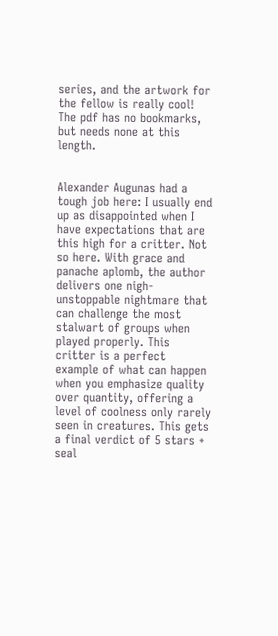series, and the artwork for the fellow is really cool! The pdf has no bookmarks, but needs none at this length.


Alexander Augunas had a tough job here: I usually end up as disappointed when I have expectations that are this high for a critter. Not so here. With grace and panache aplomb, the author delivers one nigh-unstoppable nightmare that can challenge the most stalwart of groups when played properly. This critter is a perfect example of what can happen when you emphasize quality over quantity, offering a level of coolness only rarely seen in creatures. This gets a final verdict of 5 stars + seal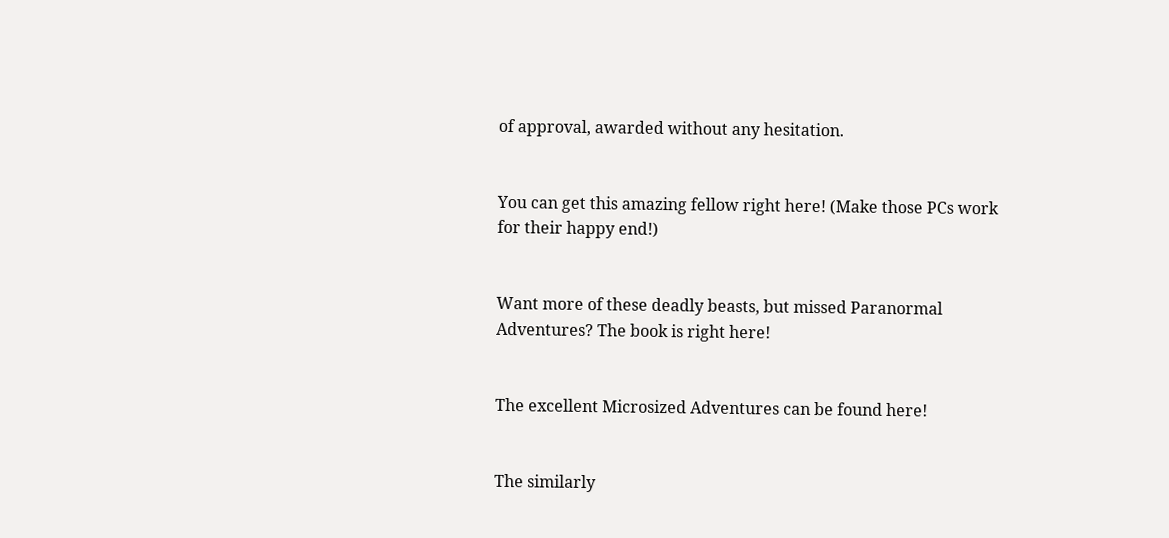of approval, awarded without any hesitation.


You can get this amazing fellow right here! (Make those PCs work for their happy end!)


Want more of these deadly beasts, but missed Paranormal Adventures? The book is right here!


The excellent Microsized Adventures can be found here!


The similarly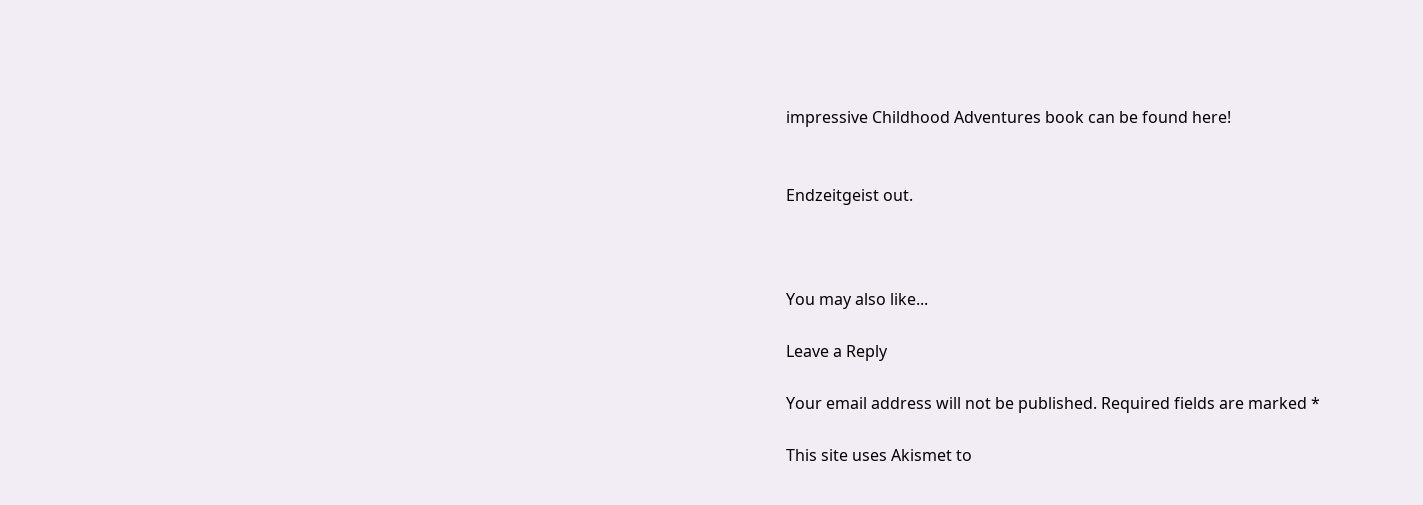impressive Childhood Adventures book can be found here!


Endzeitgeist out.



You may also like...

Leave a Reply

Your email address will not be published. Required fields are marked *

This site uses Akismet to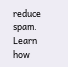reduce spam. Learn how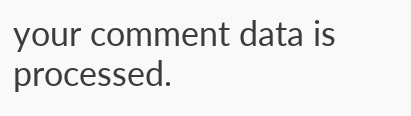your comment data is processed.